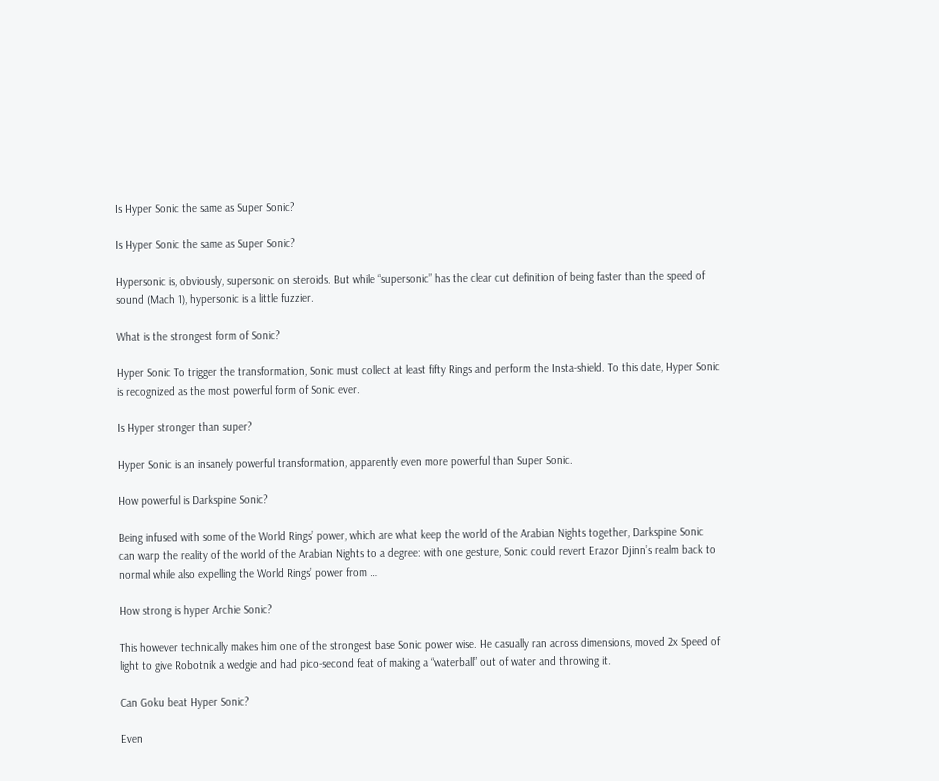Is Hyper Sonic the same as Super Sonic?

Is Hyper Sonic the same as Super Sonic?

Hypersonic is, obviously, supersonic on steroids. But while “supersonic” has the clear cut definition of being faster than the speed of sound (Mach 1), hypersonic is a little fuzzier.

What is the strongest form of Sonic?

Hyper Sonic To trigger the transformation, Sonic must collect at least fifty Rings and perform the Insta-shield. To this date, Hyper Sonic is recognized as the most powerful form of Sonic ever.

Is Hyper stronger than super?

Hyper Sonic is an insanely powerful transformation, apparently even more powerful than Super Sonic.

How powerful is Darkspine Sonic?

Being infused with some of the World Rings’ power, which are what keep the world of the Arabian Nights together, Darkspine Sonic can warp the reality of the world of the Arabian Nights to a degree: with one gesture, Sonic could revert Erazor Djinn’s realm back to normal while also expelling the World Rings’ power from …

How strong is hyper Archie Sonic?

This however technically makes him one of the strongest base Sonic power wise. He casually ran across dimensions, moved 2x Speed of light to give Robotnik a wedgie and had pico-second feat of making a “waterball” out of water and throwing it.

Can Goku beat Hyper Sonic?

Even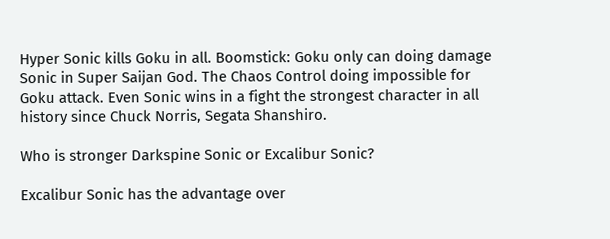Hyper Sonic kills Goku in all. Boomstick: Goku only can doing damage Sonic in Super Saijan God. The Chaos Control doing impossible for Goku attack. Even Sonic wins in a fight the strongest character in all history since Chuck Norris, Segata Shanshiro.

Who is stronger Darkspine Sonic or Excalibur Sonic?

Excalibur Sonic has the advantage over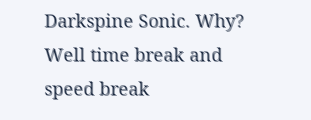Darkspine Sonic. Why? Well time break and speed break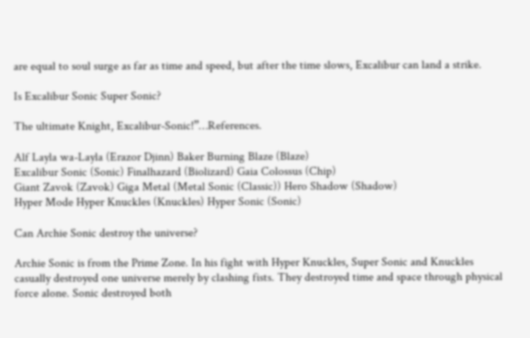are equal to soul surge as far as time and speed, but after the time slows, Excalibur can land a strike.

Is Excalibur Sonic Super Sonic?

The ultimate Knight, Excalibur-Sonic!”…References.

Alf Layla wa-Layla (Erazor Djinn) Baker Burning Blaze (Blaze)
Excalibur Sonic (Sonic) Finalhazard (Biolizard) Gaia Colossus (Chip)
Giant Zavok (Zavok) Giga Metal (Metal Sonic (Classic)) Hero Shadow (Shadow)
Hyper Mode Hyper Knuckles (Knuckles) Hyper Sonic (Sonic)

Can Archie Sonic destroy the universe?

Archie Sonic is from the Prime Zone. In his fight with Hyper Knuckles, Super Sonic and Knuckles casually destroyed one universe merely by clashing fists. They destroyed time and space through physical force alone. Sonic destroyed both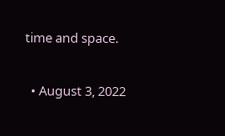time and space.

  • August 3, 2022